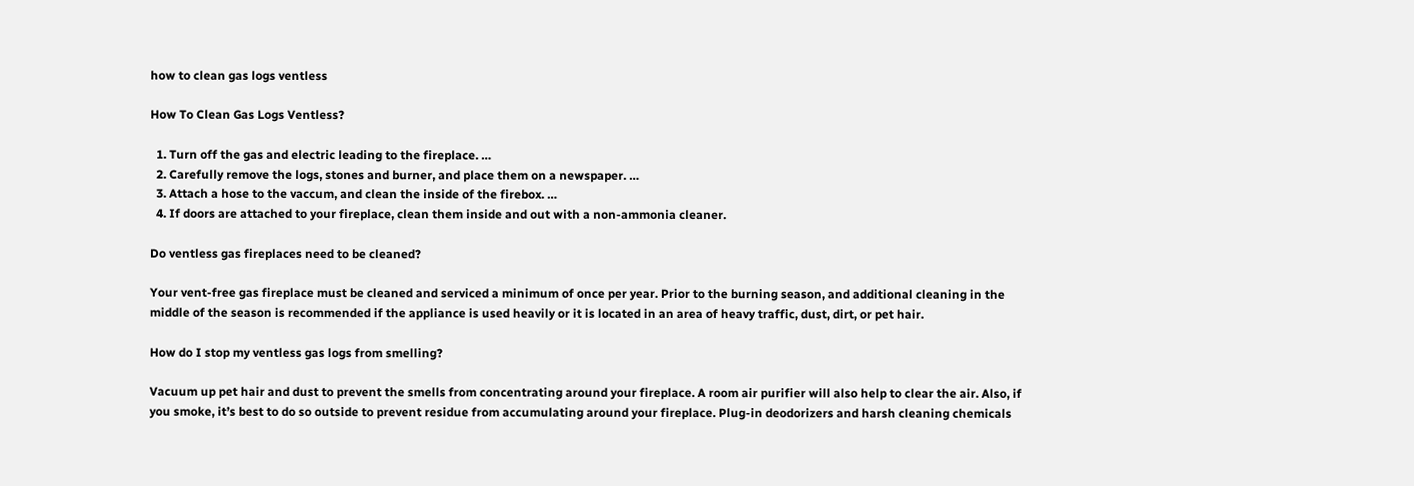how to clean gas logs ventless

How To Clean Gas Logs Ventless?

  1. Turn off the gas and electric leading to the fireplace. …
  2. Carefully remove the logs, stones and burner, and place them on a newspaper. …
  3. Attach a hose to the vaccum, and clean the inside of the firebox. …
  4. If doors are attached to your fireplace, clean them inside and out with a non-ammonia cleaner.

Do ventless gas fireplaces need to be cleaned?

Your vent-free gas fireplace must be cleaned and serviced a minimum of once per year. Prior to the burning season, and additional cleaning in the middle of the season is recommended if the appliance is used heavily or it is located in an area of heavy traffic, dust, dirt, or pet hair.

How do I stop my ventless gas logs from smelling?

Vacuum up pet hair and dust to prevent the smells from concentrating around your fireplace. A room air purifier will also help to clear the air. Also, if you smoke, it’s best to do so outside to prevent residue from accumulating around your fireplace. Plug-in deodorizers and harsh cleaning chemicals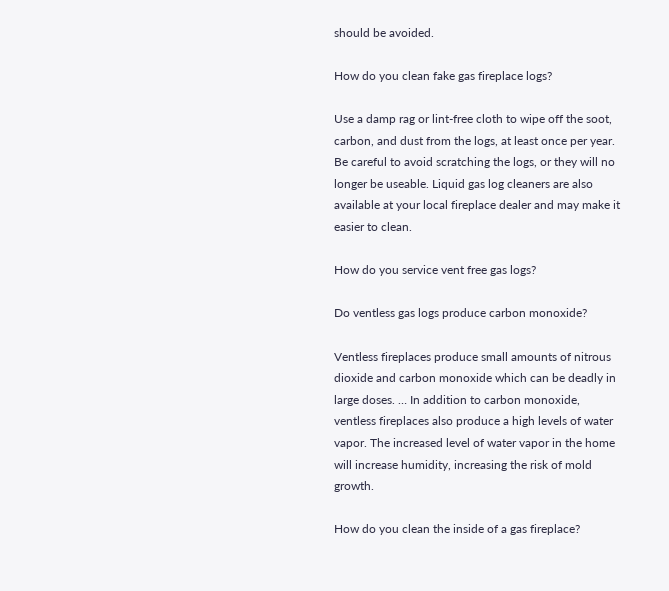should be avoided.

How do you clean fake gas fireplace logs?

Use a damp rag or lint-free cloth to wipe off the soot, carbon, and dust from the logs, at least once per year. Be careful to avoid scratching the logs, or they will no longer be useable. Liquid gas log cleaners are also available at your local fireplace dealer and may make it easier to clean.

How do you service vent free gas logs?

Do ventless gas logs produce carbon monoxide?

Ventless fireplaces produce small amounts of nitrous dioxide and carbon monoxide which can be deadly in large doses. … In addition to carbon monoxide, ventless fireplaces also produce a high levels of water vapor. The increased level of water vapor in the home will increase humidity, increasing the risk of mold growth.

How do you clean the inside of a gas fireplace?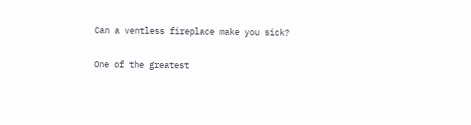Can a ventless fireplace make you sick?

One of the greatest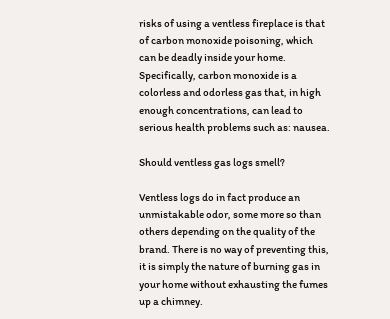risks of using a ventless fireplace is that of carbon monoxide poisoning, which can be deadly inside your home. Specifically, carbon monoxide is a colorless and odorless gas that, in high enough concentrations, can lead to serious health problems such as: nausea.

Should ventless gas logs smell?

Ventless logs do in fact produce an unmistakable odor, some more so than others depending on the quality of the brand. There is no way of preventing this, it is simply the nature of burning gas in your home without exhausting the fumes up a chimney.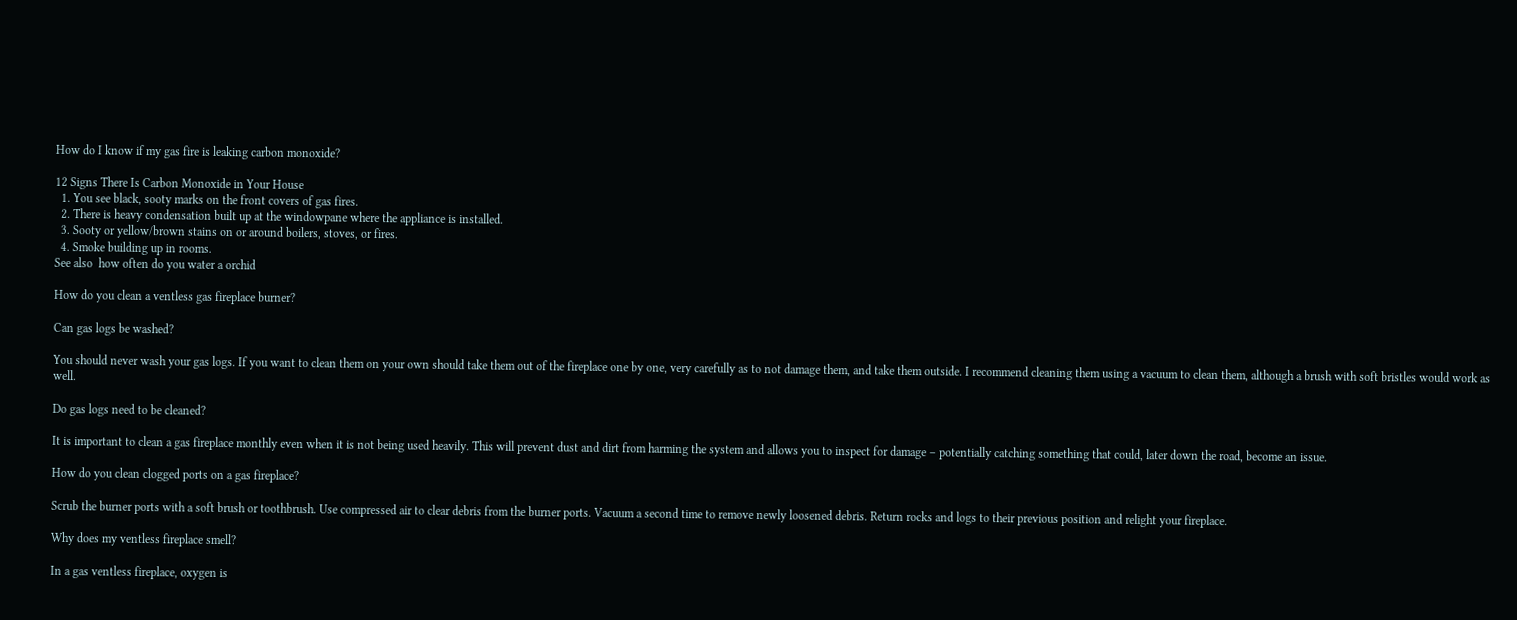How do I know if my gas fire is leaking carbon monoxide?

12 Signs There Is Carbon Monoxide in Your House
  1. You see black, sooty marks on the front covers of gas fires.
  2. There is heavy condensation built up at the windowpane where the appliance is installed.
  3. Sooty or yellow/brown stains on or around boilers, stoves, or fires.
  4. Smoke building up in rooms.
See also  how often do you water a orchid

How do you clean a ventless gas fireplace burner?

Can gas logs be washed?

You should never wash your gas logs. If you want to clean them on your own should take them out of the fireplace one by one, very carefully as to not damage them, and take them outside. I recommend cleaning them using a vacuum to clean them, although a brush with soft bristles would work as well.

Do gas logs need to be cleaned?

It is important to clean a gas fireplace monthly even when it is not being used heavily. This will prevent dust and dirt from harming the system and allows you to inspect for damage – potentially catching something that could, later down the road, become an issue.

How do you clean clogged ports on a gas fireplace?

Scrub the burner ports with a soft brush or toothbrush. Use compressed air to clear debris from the burner ports. Vacuum a second time to remove newly loosened debris. Return rocks and logs to their previous position and relight your fireplace.

Why does my ventless fireplace smell?

In a gas ventless fireplace, oxygen is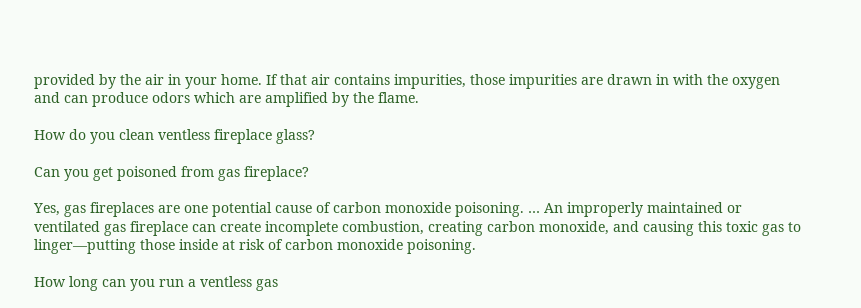provided by the air in your home. If that air contains impurities, those impurities are drawn in with the oxygen and can produce odors which are amplified by the flame.

How do you clean ventless fireplace glass?

Can you get poisoned from gas fireplace?

Yes, gas fireplaces are one potential cause of carbon monoxide poisoning. … An improperly maintained or ventilated gas fireplace can create incomplete combustion, creating carbon monoxide, and causing this toxic gas to linger—putting those inside at risk of carbon monoxide poisoning.

How long can you run a ventless gas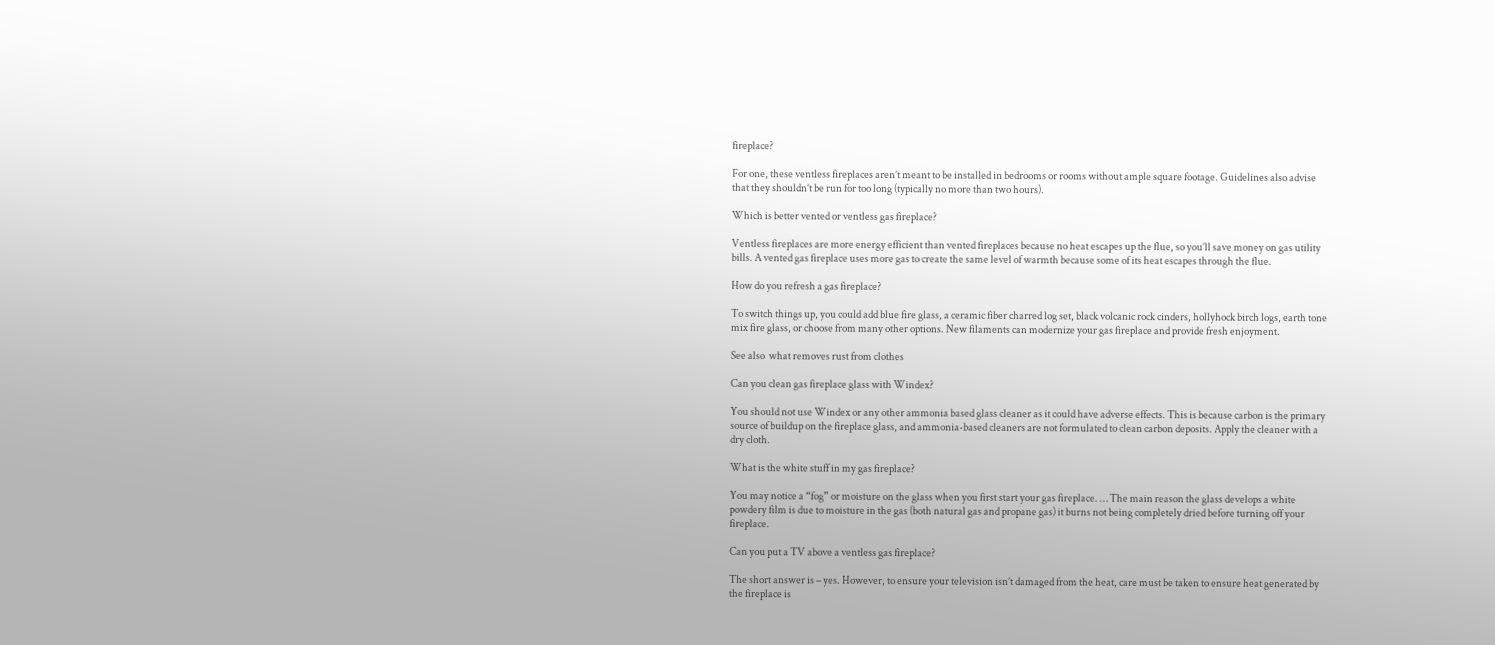fireplace?

For one, these ventless fireplaces aren’t meant to be installed in bedrooms or rooms without ample square footage. Guidelines also advise that they shouldn’t be run for too long (typically no more than two hours).

Which is better vented or ventless gas fireplace?

Ventless fireplaces are more energy efficient than vented fireplaces because no heat escapes up the flue, so you’ll save money on gas utility bills. A vented gas fireplace uses more gas to create the same level of warmth because some of its heat escapes through the flue.

How do you refresh a gas fireplace?

To switch things up, you could add blue fire glass, a ceramic fiber charred log set, black volcanic rock cinders, hollyhock birch logs, earth tone mix fire glass, or choose from many other options. New filaments can modernize your gas fireplace and provide fresh enjoyment.

See also  what removes rust from clothes

Can you clean gas fireplace glass with Windex?

You should not use Windex or any other ammonia based glass cleaner as it could have adverse effects. This is because carbon is the primary source of buildup on the fireplace glass, and ammonia-based cleaners are not formulated to clean carbon deposits. Apply the cleaner with a dry cloth.

What is the white stuff in my gas fireplace?

You may notice a “fog” or moisture on the glass when you first start your gas fireplace. … The main reason the glass develops a white powdery film is due to moisture in the gas (both natural gas and propane gas) it burns not being completely dried before turning off your fireplace.

Can you put a TV above a ventless gas fireplace?

The short answer is – yes. However, to ensure your television isn’t damaged from the heat, care must be taken to ensure heat generated by the fireplace is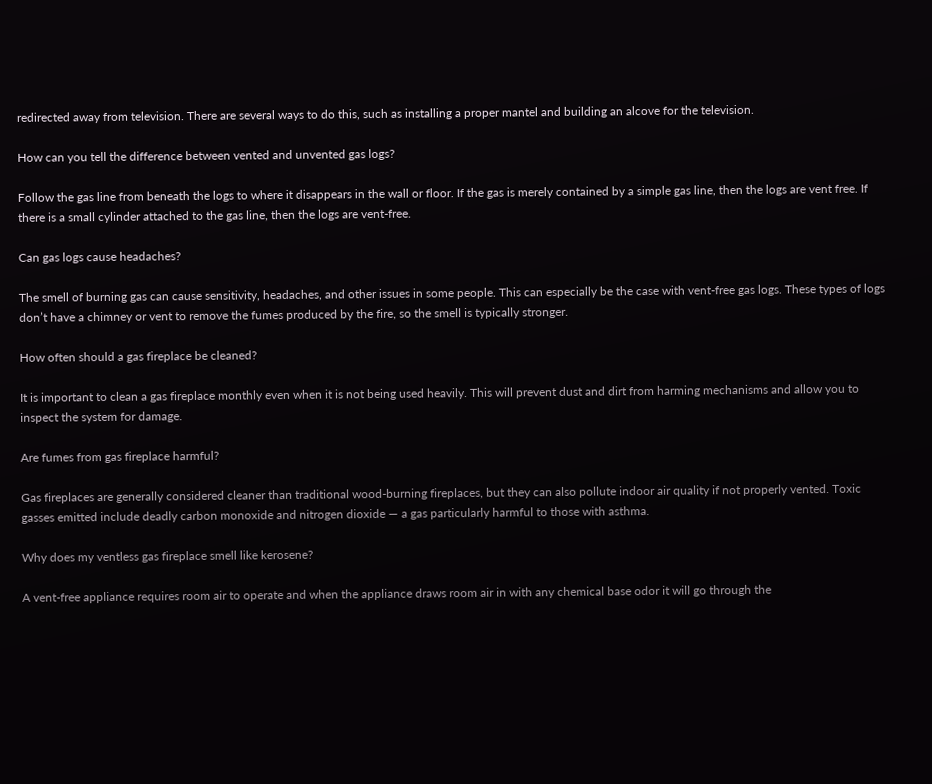redirected away from television. There are several ways to do this, such as installing a proper mantel and building an alcove for the television.

How can you tell the difference between vented and unvented gas logs?

Follow the gas line from beneath the logs to where it disappears in the wall or floor. If the gas is merely contained by a simple gas line, then the logs are vent free. If there is a small cylinder attached to the gas line, then the logs are vent-free.

Can gas logs cause headaches?

The smell of burning gas can cause sensitivity, headaches, and other issues in some people. This can especially be the case with vent-free gas logs. These types of logs don’t have a chimney or vent to remove the fumes produced by the fire, so the smell is typically stronger.

How often should a gas fireplace be cleaned?

It is important to clean a gas fireplace monthly even when it is not being used heavily. This will prevent dust and dirt from harming mechanisms and allow you to inspect the system for damage.

Are fumes from gas fireplace harmful?

Gas fireplaces are generally considered cleaner than traditional wood-burning fireplaces, but they can also pollute indoor air quality if not properly vented. Toxic gasses emitted include deadly carbon monoxide and nitrogen dioxide — a gas particularly harmful to those with asthma.

Why does my ventless gas fireplace smell like kerosene?

A vent-free appliance requires room air to operate and when the appliance draws room air in with any chemical base odor it will go through the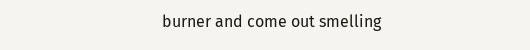burner and come out smelling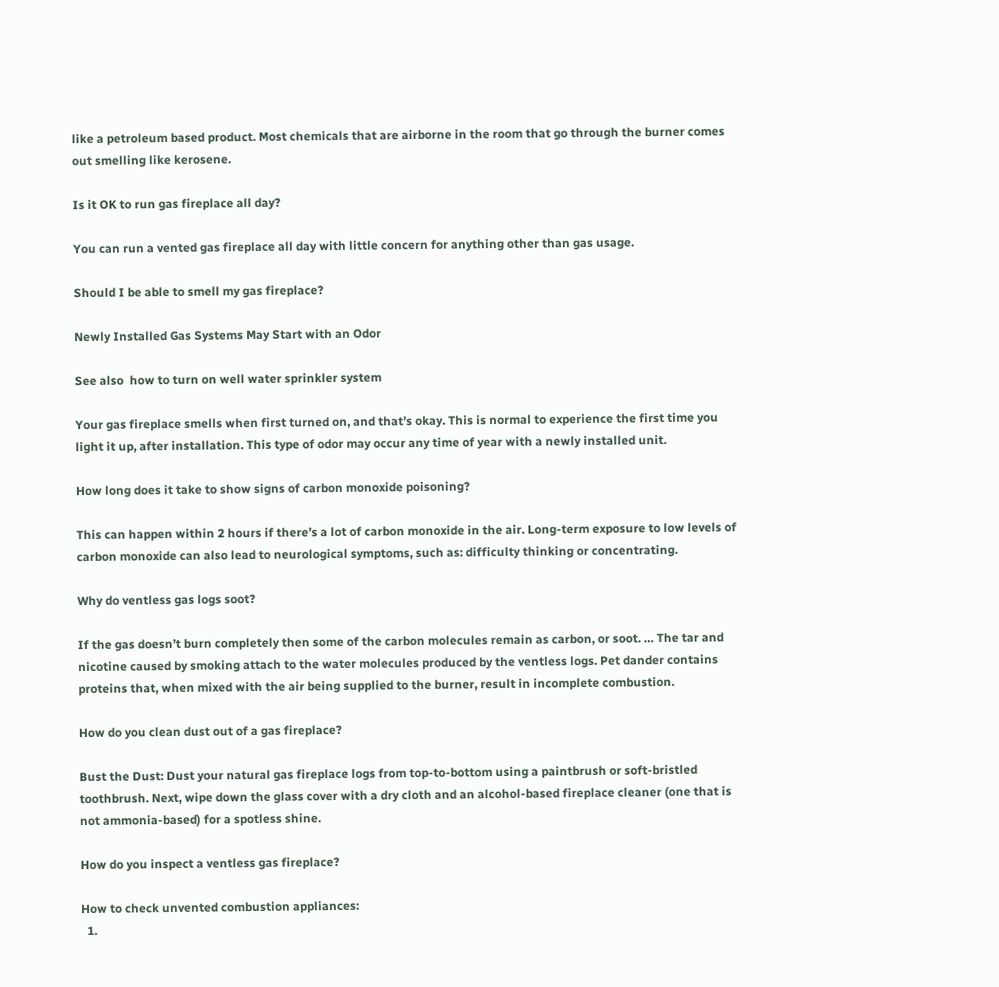like a petroleum based product. Most chemicals that are airborne in the room that go through the burner comes out smelling like kerosene.

Is it OK to run gas fireplace all day?

You can run a vented gas fireplace all day with little concern for anything other than gas usage.

Should I be able to smell my gas fireplace?

Newly Installed Gas Systems May Start with an Odor

See also  how to turn on well water sprinkler system

Your gas fireplace smells when first turned on, and that’s okay. This is normal to experience the first time you light it up, after installation. This type of odor may occur any time of year with a newly installed unit.

How long does it take to show signs of carbon monoxide poisoning?

This can happen within 2 hours if there’s a lot of carbon monoxide in the air. Long-term exposure to low levels of carbon monoxide can also lead to neurological symptoms, such as: difficulty thinking or concentrating.

Why do ventless gas logs soot?

If the gas doesn’t burn completely then some of the carbon molecules remain as carbon, or soot. … The tar and nicotine caused by smoking attach to the water molecules produced by the ventless logs. Pet dander contains proteins that, when mixed with the air being supplied to the burner, result in incomplete combustion.

How do you clean dust out of a gas fireplace?

Bust the Dust: Dust your natural gas fireplace logs from top-to-bottom using a paintbrush or soft-bristled toothbrush. Next, wipe down the glass cover with a dry cloth and an alcohol-based fireplace cleaner (one that is not ammonia-based) for a spotless shine.

How do you inspect a ventless gas fireplace?

How to check unvented combustion appliances:
  1.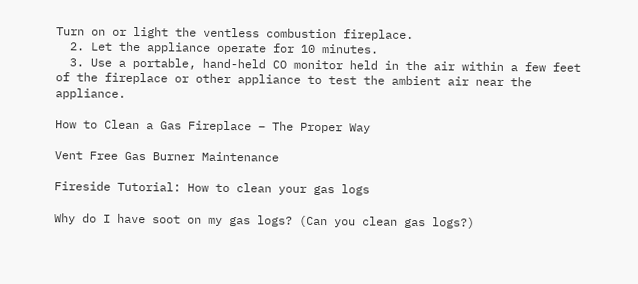Turn on or light the ventless combustion fireplace.
  2. Let the appliance operate for 10 minutes.
  3. Use a portable, hand-held CO monitor held in the air within a few feet of the fireplace or other appliance to test the ambient air near the appliance.

How to Clean a Gas Fireplace – The Proper Way

Vent Free Gas Burner Maintenance

Fireside Tutorial: How to clean your gas logs

Why do I have soot on my gas logs? (Can you clean gas logs?)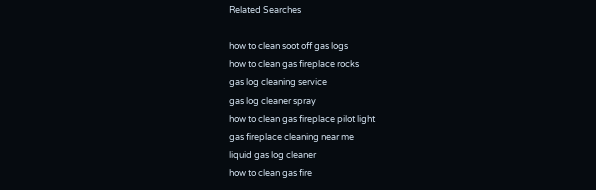Related Searches

how to clean soot off gas logs
how to clean gas fireplace rocks
gas log cleaning service
gas log cleaner spray
how to clean gas fireplace pilot light
gas fireplace cleaning near me
liquid gas log cleaner
how to clean gas fire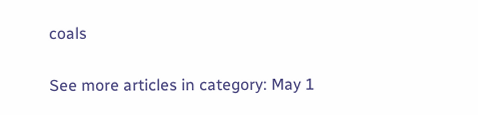coals

See more articles in category: May 1